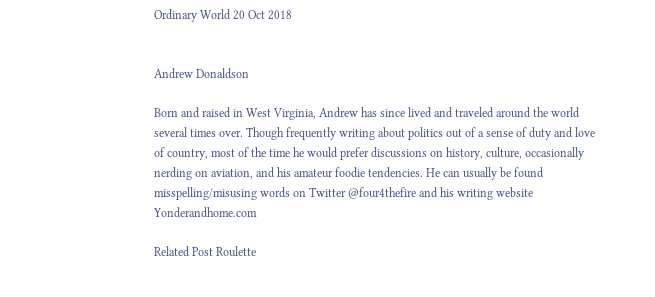Ordinary World 20 Oct 2018


Andrew Donaldson

Born and raised in West Virginia, Andrew has since lived and traveled around the world several times over. Though frequently writing about politics out of a sense of duty and love of country, most of the time he would prefer discussions on history, culture, occasionally nerding on aviation, and his amateur foodie tendencies. He can usually be found misspelling/misusing words on Twitter @four4thefire and his writing website Yonderandhome.com

Related Post Roulette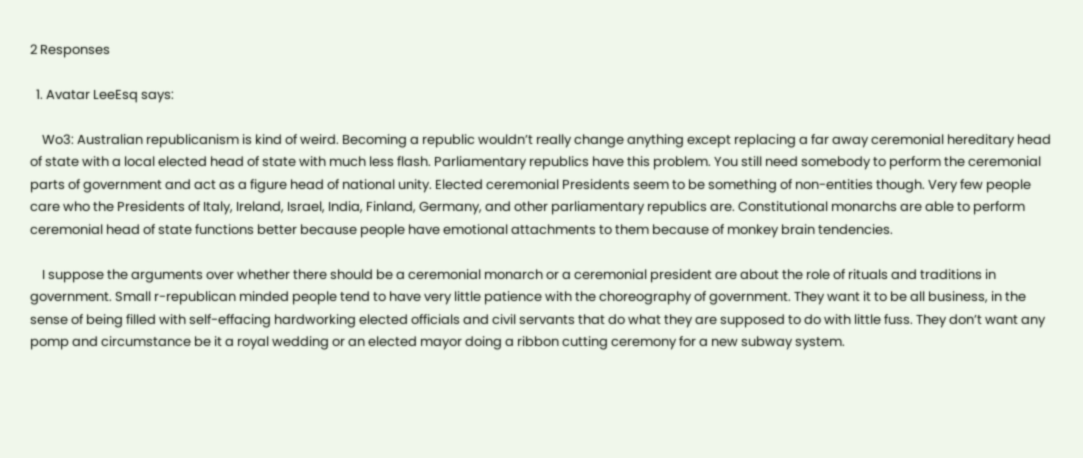2 Responses

  1. Avatar LeeEsq says:

    Wo3: Australian republicanism is kind of weird. Becoming a republic wouldn’t really change anything except replacing a far away ceremonial hereditary head of state with a local elected head of state with much less flash. Parliamentary republics have this problem. You still need somebody to perform the ceremonial parts of government and act as a figure head of national unity. Elected ceremonial Presidents seem to be something of non-entities though. Very few people care who the Presidents of Italy, Ireland, Israel, India, Finland, Germany, and other parliamentary republics are. Constitutional monarchs are able to perform ceremonial head of state functions better because people have emotional attachments to them because of monkey brain tendencies.

    I suppose the arguments over whether there should be a ceremonial monarch or a ceremonial president are about the role of rituals and traditions in government. Small r-republican minded people tend to have very little patience with the choreography of government. They want it to be all business, in the sense of being filled with self-effacing hardworking elected officials and civil servants that do what they are supposed to do with little fuss. They don’t want any pomp and circumstance be it a royal wedding or an elected mayor doing a ribbon cutting ceremony for a new subway system.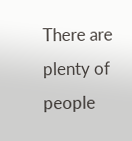There are plenty of people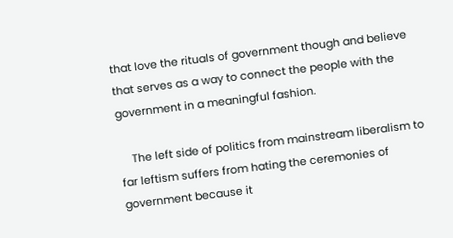that love the rituals of government though and believe that serves as a way to connect the people with the government in a meaningful fashion.

    The left side of politics from mainstream liberalism to far leftism suffers from hating the ceremonies of government because it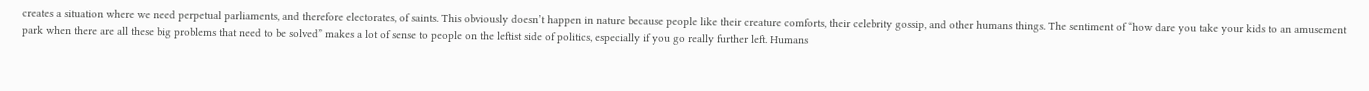creates a situation where we need perpetual parliaments, and therefore electorates, of saints. This obviously doesn’t happen in nature because people like their creature comforts, their celebrity gossip, and other humans things. The sentiment of “how dare you take your kids to an amusement park when there are all these big problems that need to be solved” makes a lot of sense to people on the leftist side of politics, especially if you go really further left. Humans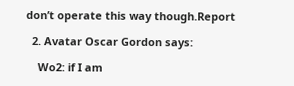don’t operate this way though.Report

  2. Avatar Oscar Gordon says:

    Wo2: if I am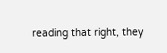reading that right, they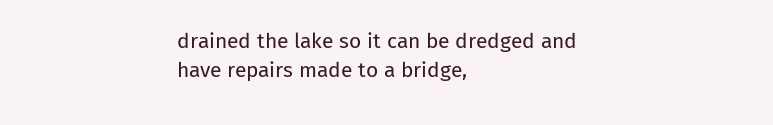drained the lake so it can be dredged and have repairs made to a bridge,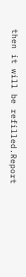then it will be refilled.Report